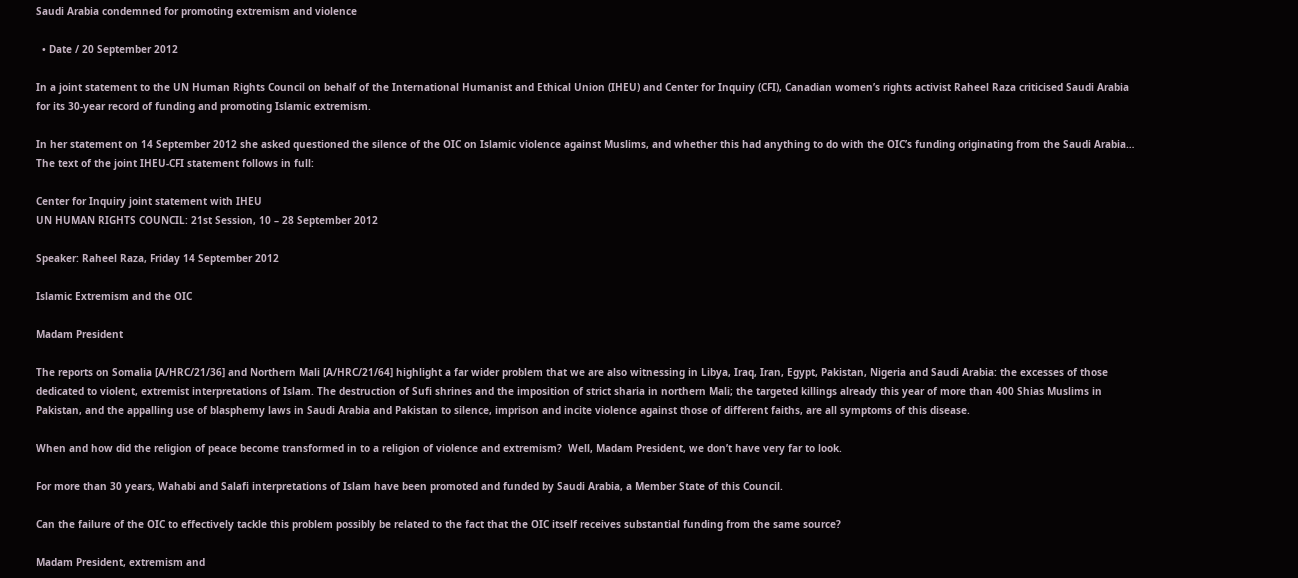Saudi Arabia condemned for promoting extremism and violence

  • Date / 20 September 2012

In a joint statement to the UN Human Rights Council on behalf of the International Humanist and Ethical Union (IHEU) and Center for Inquiry (CFI), Canadian women’s rights activist Raheel Raza criticised Saudi Arabia for its 30-year record of funding and promoting Islamic extremism.

In her statement on 14 September 2012 she asked questioned the silence of the OIC on Islamic violence against Muslims, and whether this had anything to do with the OIC’s funding originating from the Saudi Arabia… The text of the joint IHEU-CFI statement follows in full:

Center for Inquiry joint statement with IHEU
UN HUMAN RIGHTS COUNCIL: 21st Session, 10 – 28 September 2012

Speaker: Raheel Raza, Friday 14 September 2012

Islamic Extremism and the OIC

Madam President

The reports on Somalia [A/HRC/21/36] and Northern Mali [A/HRC/21/64] highlight a far wider problem that we are also witnessing in Libya, Iraq, Iran, Egypt, Pakistan, Nigeria and Saudi Arabia: the excesses of those dedicated to violent, extremist interpretations of Islam. The destruction of Sufi shrines and the imposition of strict sharia in northern Mali; the targeted killings already this year of more than 400 Shias Muslims in Pakistan, and the appalling use of blasphemy laws in Saudi Arabia and Pakistan to silence, imprison and incite violence against those of different faiths, are all symptoms of this disease.

When and how did the religion of peace become transformed in to a religion of violence and extremism?  Well, Madam President, we don’t have very far to look.

For more than 30 years, Wahabi and Salafi interpretations of Islam have been promoted and funded by Saudi Arabia, a Member State of this Council.

Can the failure of the OIC to effectively tackle this problem possibly be related to the fact that the OIC itself receives substantial funding from the same source?

Madam President, extremism and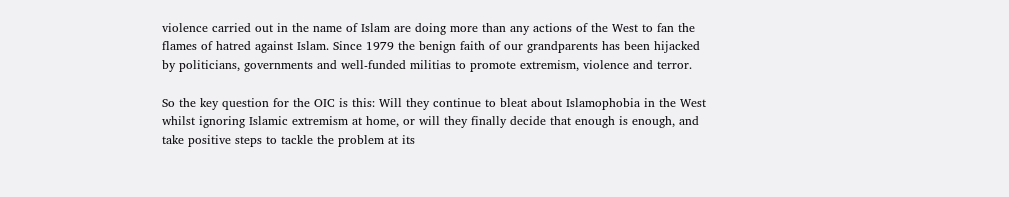violence carried out in the name of Islam are doing more than any actions of the West to fan the flames of hatred against Islam. Since 1979 the benign faith of our grandparents has been hijacked by politicians, governments and well-funded militias to promote extremism, violence and terror.

So the key question for the OIC is this: Will they continue to bleat about Islamophobia in the West whilst ignoring Islamic extremism at home, or will they finally decide that enough is enough, and take positive steps to tackle the problem at its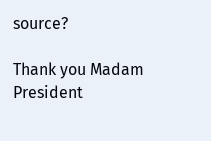source?

Thank you Madam President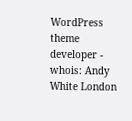WordPress theme developer - whois: Andy White London